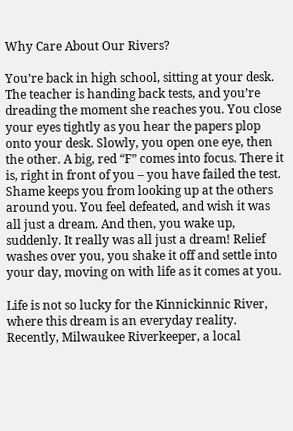Why Care About Our Rivers?

You’re back in high school, sitting at your desk. The teacher is handing back tests, and you’re dreading the moment she reaches you. You close your eyes tightly as you hear the papers plop onto your desk. Slowly, you open one eye, then the other. A big, red “F” comes into focus. There it is, right in front of you – you have failed the test. Shame keeps you from looking up at the others around you. You feel defeated, and wish it was all just a dream. And then, you wake up, suddenly. It really was all just a dream! Relief washes over you, you shake it off and settle into your day, moving on with life as it comes at you.

Life is not so lucky for the Kinnickinnic River, where this dream is an everyday reality. Recently, Milwaukee Riverkeeper, a local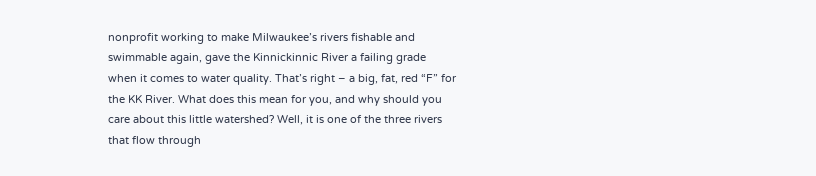nonprofit working to make Milwaukee’s rivers fishable and swimmable again, gave the Kinnickinnic River a failing grade when it comes to water quality. That’s right – a big, fat, red “F” for the KK River. What does this mean for you, and why should you care about this little watershed? Well, it is one of the three rivers that flow through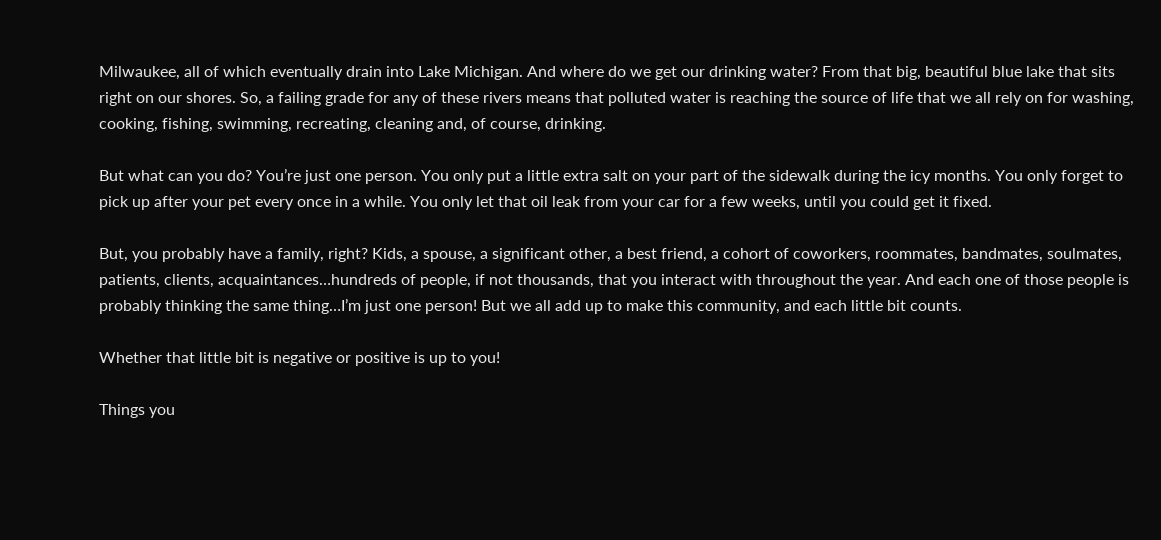Milwaukee, all of which eventually drain into Lake Michigan. And where do we get our drinking water? From that big, beautiful blue lake that sits right on our shores. So, a failing grade for any of these rivers means that polluted water is reaching the source of life that we all rely on for washing, cooking, fishing, swimming, recreating, cleaning and, of course, drinking.

But what can you do? You’re just one person. You only put a little extra salt on your part of the sidewalk during the icy months. You only forget to pick up after your pet every once in a while. You only let that oil leak from your car for a few weeks, until you could get it fixed.

But, you probably have a family, right? Kids, a spouse, a significant other, a best friend, a cohort of coworkers, roommates, bandmates, soulmates, patients, clients, acquaintances…hundreds of people, if not thousands, that you interact with throughout the year. And each one of those people is probably thinking the same thing…I’m just one person! But we all add up to make this community, and each little bit counts.

Whether that little bit is negative or positive is up to you!

Things you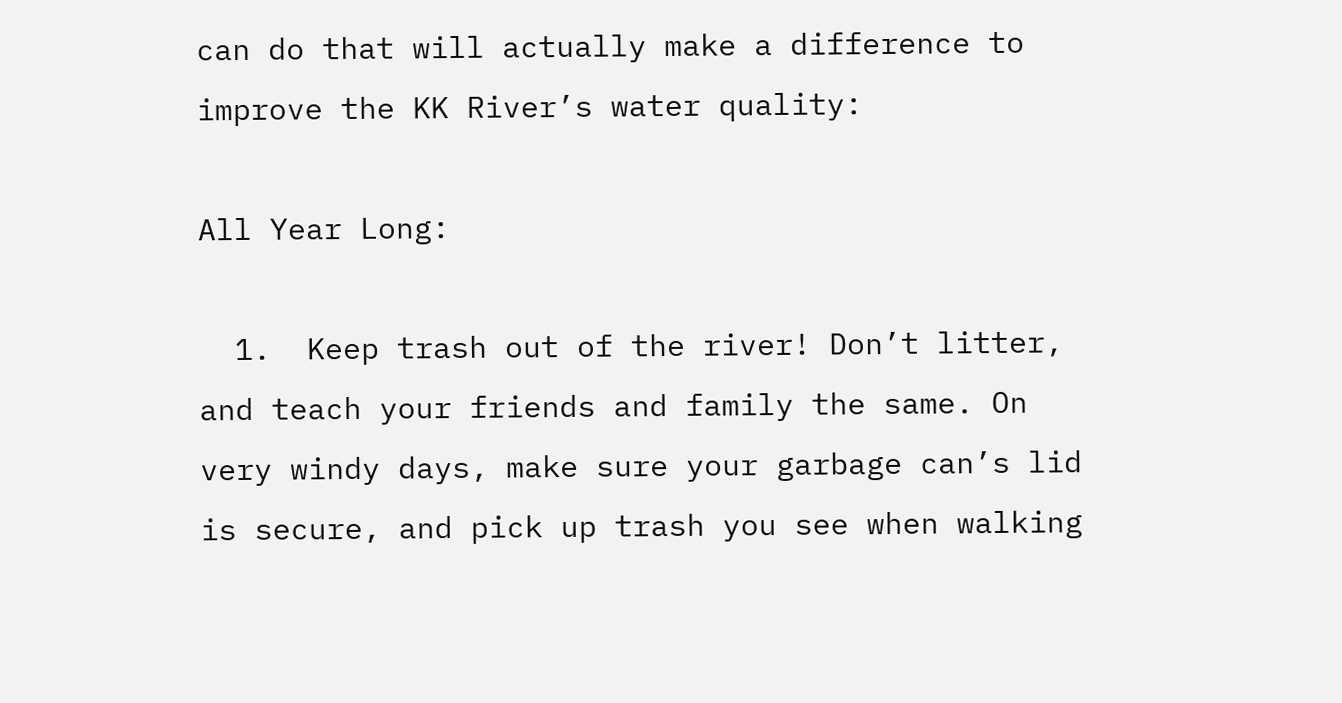can do that will actually make a difference to improve the KK River’s water quality:

All Year Long:

  1.  Keep trash out of the river! Don’t litter, and teach your friends and family the same. On very windy days, make sure your garbage can’s lid is secure, and pick up trash you see when walking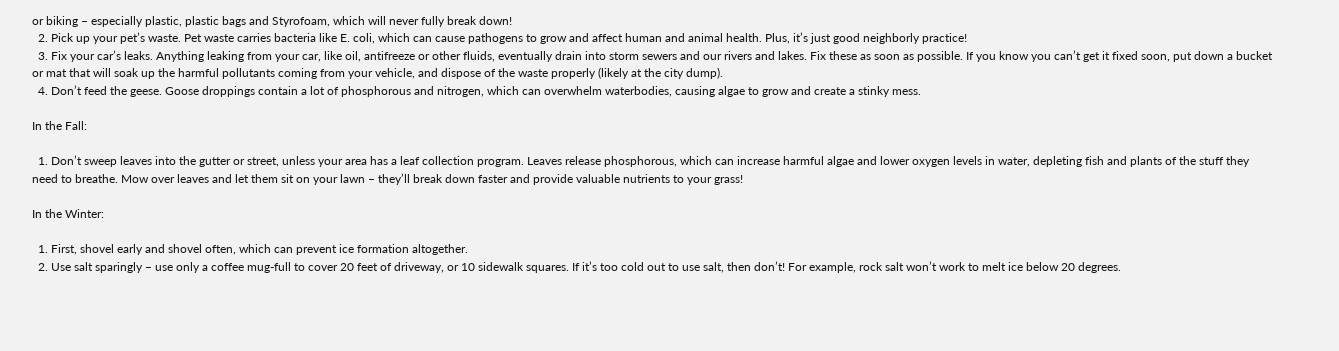or biking – especially plastic, plastic bags and Styrofoam, which will never fully break down!
  2. Pick up your pet’s waste. Pet waste carries bacteria like E. coli, which can cause pathogens to grow and affect human and animal health. Plus, it’s just good neighborly practice!
  3. Fix your car’s leaks. Anything leaking from your car, like oil, antifreeze or other fluids, eventually drain into storm sewers and our rivers and lakes. Fix these as soon as possible. If you know you can’t get it fixed soon, put down a bucket or mat that will soak up the harmful pollutants coming from your vehicle, and dispose of the waste properly (likely at the city dump).
  4. Don’t feed the geese. Goose droppings contain a lot of phosphorous and nitrogen, which can overwhelm waterbodies, causing algae to grow and create a stinky mess.

In the Fall:

  1. Don’t sweep leaves into the gutter or street, unless your area has a leaf collection program. Leaves release phosphorous, which can increase harmful algae and lower oxygen levels in water, depleting fish and plants of the stuff they need to breathe. Mow over leaves and let them sit on your lawn – they’ll break down faster and provide valuable nutrients to your grass!

In the Winter:

  1. First, shovel early and shovel often, which can prevent ice formation altogether.
  2. Use salt sparingly – use only a coffee mug-full to cover 20 feet of driveway, or 10 sidewalk squares. If it’s too cold out to use salt, then don’t! For example, rock salt won’t work to melt ice below 20 degrees.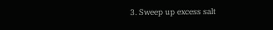3. Sweep up excess salt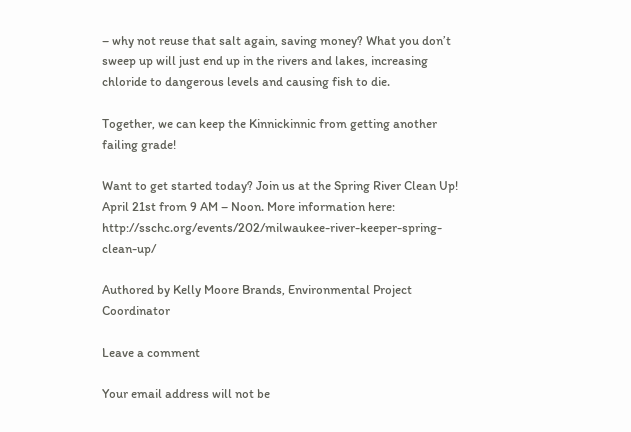– why not reuse that salt again, saving money? What you don’t sweep up will just end up in the rivers and lakes, increasing chloride to dangerous levels and causing fish to die.

Together, we can keep the Kinnickinnic from getting another failing grade!

Want to get started today? Join us at the Spring River Clean Up! April 21st from 9 AM – Noon. More information here: http://sschc.org/events/202/milwaukee-river-keeper-spring-clean-up/

Authored by Kelly Moore Brands, Environmental Project Coordinator

Leave a comment

Your email address will not be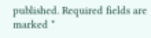published. Required fields are marked *